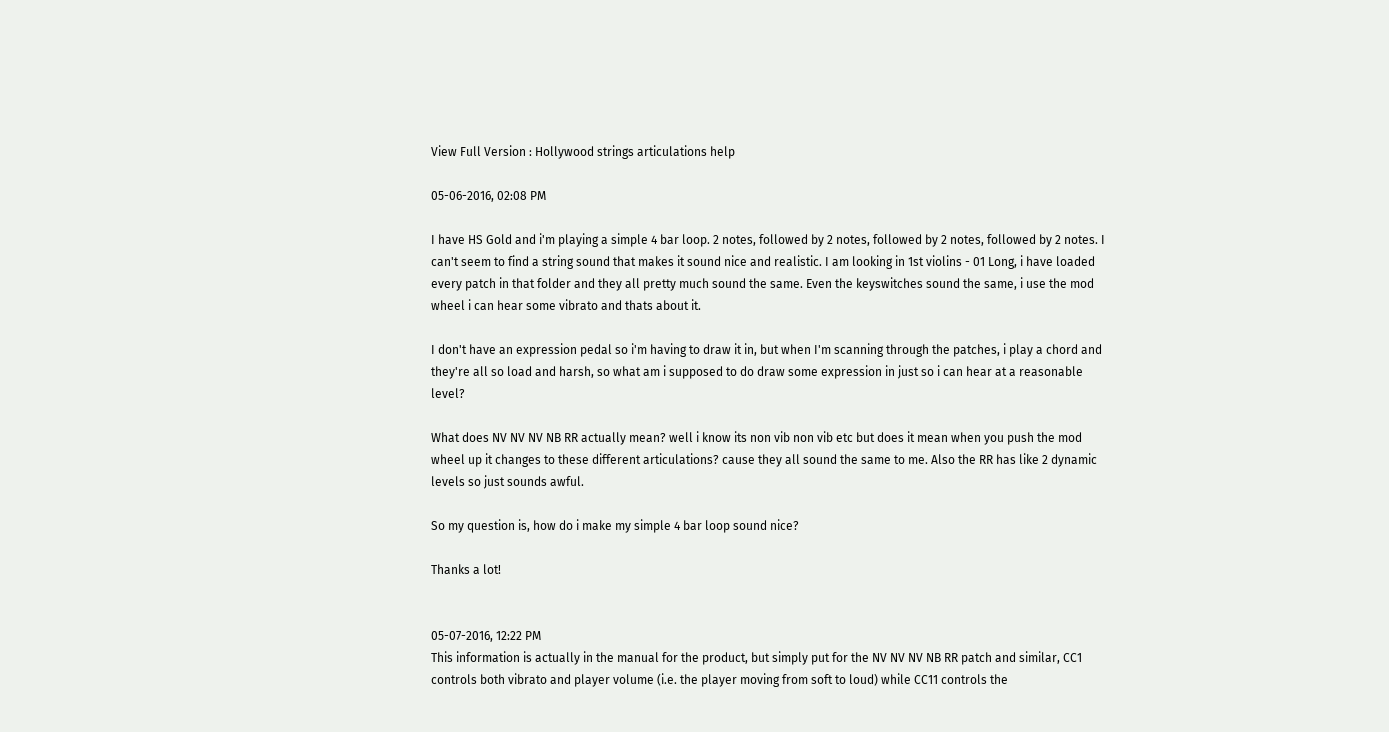View Full Version : Hollywood strings articulations help

05-06-2016, 02:08 PM

I have HS Gold and i'm playing a simple 4 bar loop. 2 notes, followed by 2 notes, followed by 2 notes, followed by 2 notes. I can't seem to find a string sound that makes it sound nice and realistic. I am looking in 1st violins - 01 Long, i have loaded every patch in that folder and they all pretty much sound the same. Even the keyswitches sound the same, i use the mod wheel i can hear some vibrato and thats about it.

I don't have an expression pedal so i'm having to draw it in, but when I'm scanning through the patches, i play a chord and they're all so load and harsh, so what am i supposed to do draw some expression in just so i can hear at a reasonable level?

What does NV NV NV NB RR actually mean? well i know its non vib non vib etc but does it mean when you push the mod wheel up it changes to these different articulations? cause they all sound the same to me. Also the RR has like 2 dynamic levels so just sounds awful.

So my question is, how do i make my simple 4 bar loop sound nice?

Thanks a lot!


05-07-2016, 12:22 PM
This information is actually in the manual for the product, but simply put for the NV NV NV NB RR patch and similar, CC1 controls both vibrato and player volume (i.e. the player moving from soft to loud) while CC11 controls the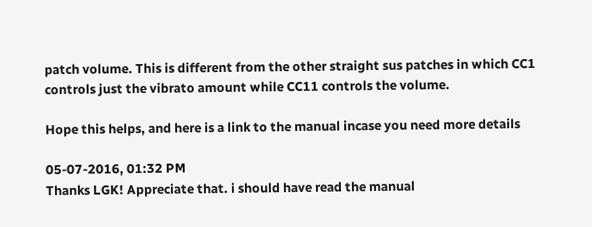patch volume. This is different from the other straight sus patches in which CC1 controls just the vibrato amount while CC11 controls the volume.

Hope this helps, and here is a link to the manual incase you need more details

05-07-2016, 01:32 PM
Thanks LGK! Appreciate that. i should have read the manual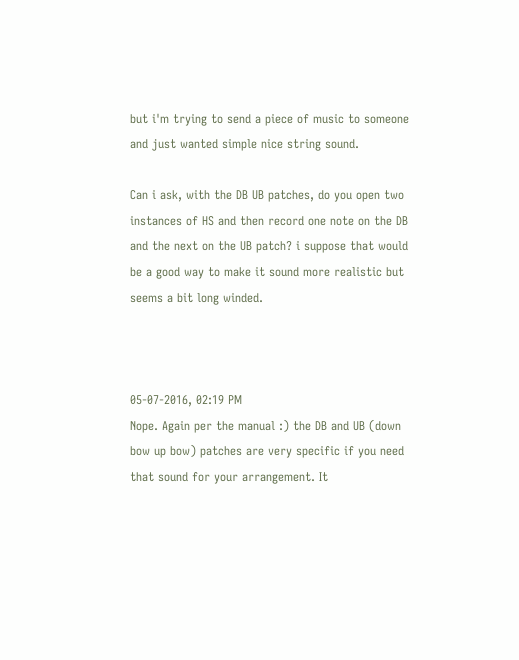but i'm trying to send a piece of music to someone and just wanted simple nice string sound.

Can i ask, with the DB UB patches, do you open two instances of HS and then record one note on the DB and the next on the UB patch? i suppose that would be a good way to make it sound more realistic but seems a bit long winded.



05-07-2016, 02:19 PM
Nope. Again per the manual :) the DB and UB (down bow up bow) patches are very specific if you need that sound for your arrangement. It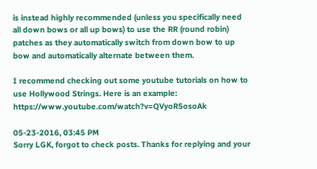is instead highly recommended (unless you specifically need all down bows or all up bows) to use the RR (round robin) patches as they automatically switch from down bow to up bow and automatically alternate between them.

I recommend checking out some youtube tutorials on how to use Hollywood Strings. Here is an example: https://www.youtube.com/watch?v=QVyoR5osoAk

05-23-2016, 03:45 PM
Sorry LGK, forgot to check posts. Thanks for replying and your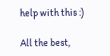help with this :)

All the best,